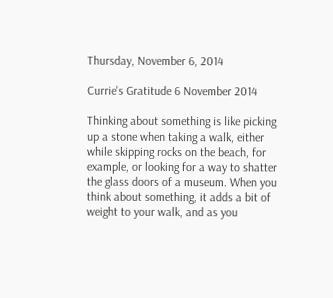Thursday, November 6, 2014

Currie's Gratitude 6 November 2014

Thinking about something is like picking up a stone when taking a walk, either while skipping rocks on the beach, for example, or looking for a way to shatter the glass doors of a museum. When you think about something, it adds a bit of weight to your walk, and as you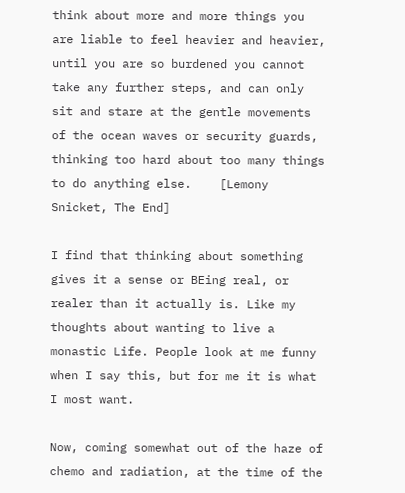think about more and more things you are liable to feel heavier and heavier, until you are so burdened you cannot take any further steps, and can only sit and stare at the gentle movements of the ocean waves or security guards, thinking too hard about too many things to do anything else.    [Lemony Snicket, The End]

I find that thinking about something gives it a sense or BEing real, or realer than it actually is. Like my thoughts about wanting to live a monastic Life. People look at me funny when I say this, but for me it is what I most want.

Now, coming somewhat out of the haze of chemo and radiation, at the time of the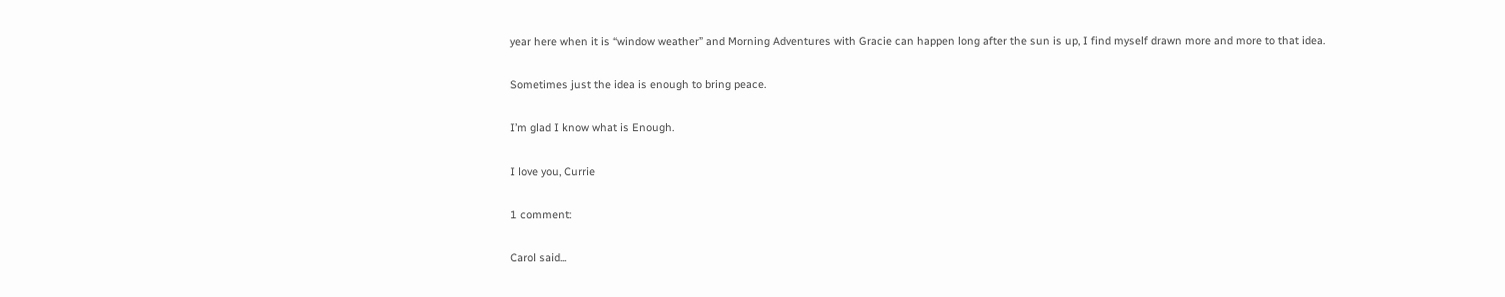year here when it is “window weather” and Morning Adventures with Gracie can happen long after the sun is up, I find myself drawn more and more to that idea.

Sometimes just the idea is enough to bring peace.

I’m glad I know what is Enough.

I love you, Currie

1 comment:

Carol said...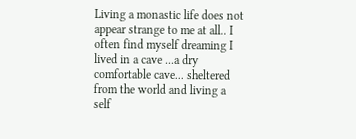Living a monastic life does not appear strange to me at all.. I often find myself dreaming I lived in a cave ...a dry comfortable cave... sheltered from the world and living a self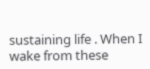sustaining life . When I wake from these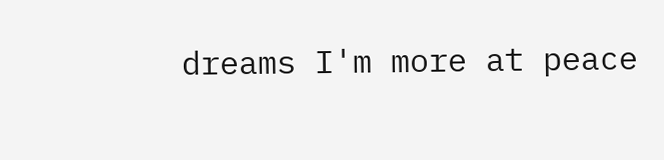dreams I'm more at peace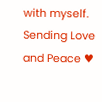with myself. Sending Love and Peace ♥